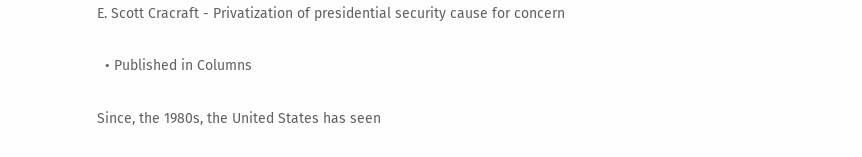E. Scott Cracraft - Privatization of presidential security cause for concern

  • Published in Columns

Since, the 1980s, the United States has seen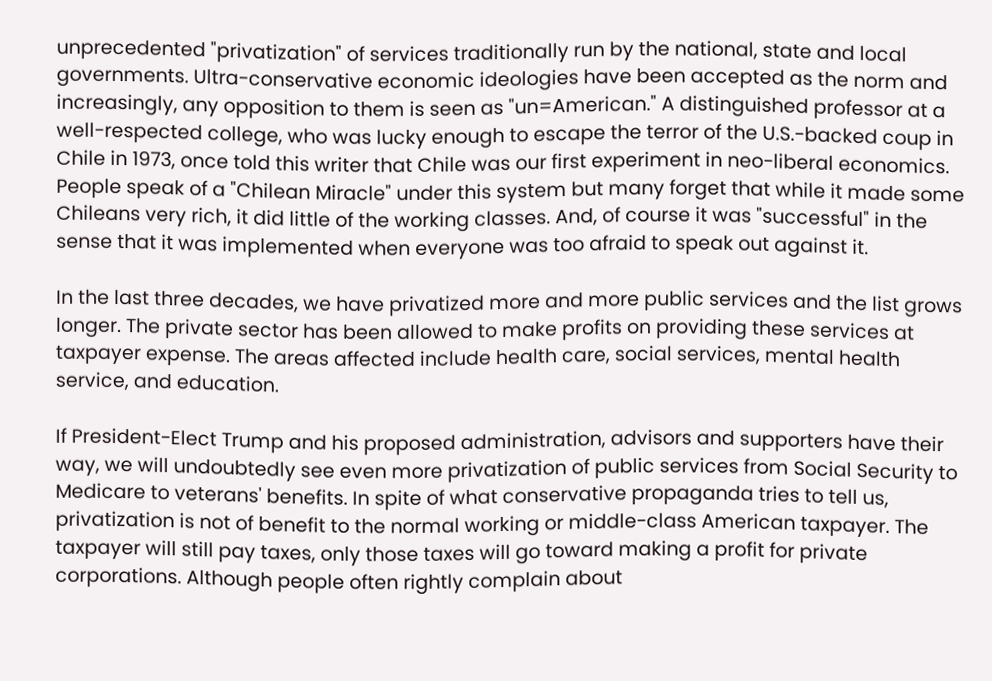unprecedented "privatization" of services traditionally run by the national, state and local governments. Ultra-conservative economic ideologies have been accepted as the norm and increasingly, any opposition to them is seen as "un=American." A distinguished professor at a well-respected college, who was lucky enough to escape the terror of the U.S.-backed coup in Chile in 1973, once told this writer that Chile was our first experiment in neo-liberal economics. People speak of a "Chilean Miracle" under this system but many forget that while it made some Chileans very rich, it did little of the working classes. And, of course it was "successful" in the sense that it was implemented when everyone was too afraid to speak out against it.

In the last three decades, we have privatized more and more public services and the list grows longer. The private sector has been allowed to make profits on providing these services at taxpayer expense. The areas affected include health care, social services, mental health service, and education.

If President-Elect Trump and his proposed administration, advisors and supporters have their way, we will undoubtedly see even more privatization of public services from Social Security to Medicare to veterans' benefits. In spite of what conservative propaganda tries to tell us, privatization is not of benefit to the normal working or middle-class American taxpayer. The taxpayer will still pay taxes, only those taxes will go toward making a profit for private corporations. Although people often rightly complain about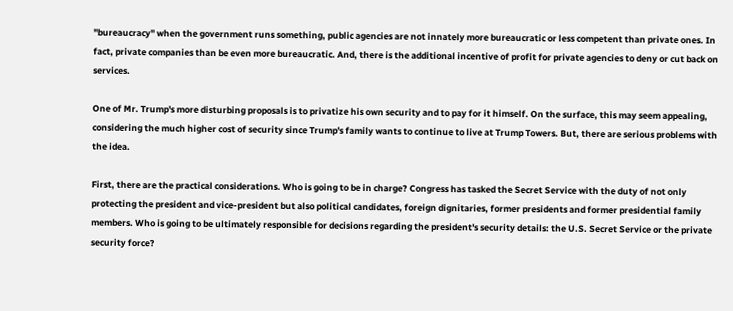"bureaucracy" when the government runs something, public agencies are not innately more bureaucratic or less competent than private ones. In fact, private companies than be even more bureaucratic. And, there is the additional incentive of profit for private agencies to deny or cut back on services.

One of Mr. Trump's more disturbing proposals is to privatize his own security and to pay for it himself. On the surface, this may seem appealing, considering the much higher cost of security since Trump's family wants to continue to live at Trump Towers. But, there are serious problems with the idea.

First, there are the practical considerations. Who is going to be in charge? Congress has tasked the Secret Service with the duty of not only protecting the president and vice-president but also political candidates, foreign dignitaries, former presidents and former presidential family members. Who is going to be ultimately responsible for decisions regarding the president's security details: the U.S. Secret Service or the private security force?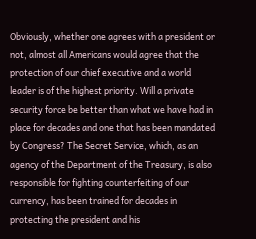Obviously, whether one agrees with a president or not, almost all Americans would agree that the protection of our chief executive and a world leader is of the highest priority. Will a private security force be better than what we have had in place for decades and one that has been mandated by Congress? The Secret Service, which, as an agency of the Department of the Treasury, is also responsible for fighting counterfeiting of our currency, has been trained for decades in protecting the president and his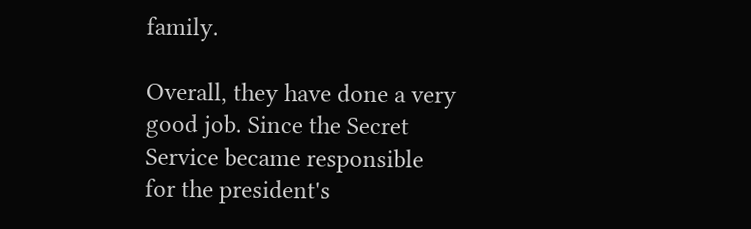family.

Overall, they have done a very good job. Since the Secret Service became responsible for the president's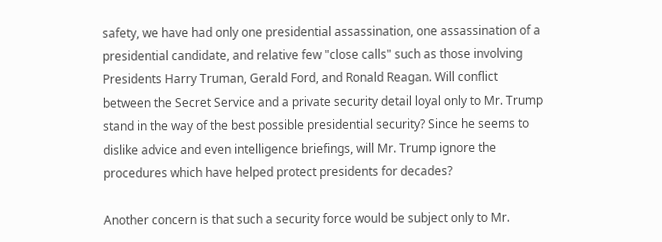safety, we have had only one presidential assassination, one assassination of a presidential candidate, and relative few "close calls" such as those involving Presidents Harry Truman, Gerald Ford, and Ronald Reagan. Will conflict between the Secret Service and a private security detail loyal only to Mr. Trump stand in the way of the best possible presidential security? Since he seems to dislike advice and even intelligence briefings, will Mr. Trump ignore the procedures which have helped protect presidents for decades?

Another concern is that such a security force would be subject only to Mr.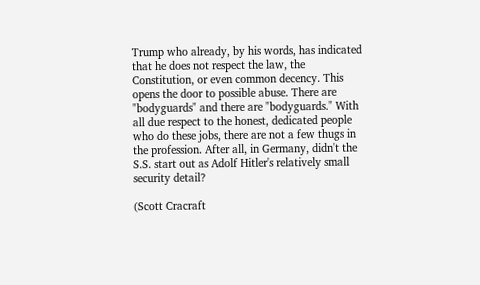Trump who already, by his words, has indicated that he does not respect the law, the Constitution, or even common decency. This opens the door to possible abuse. There are "bodyguards" and there are "bodyguards." With all due respect to the honest, dedicated people who do these jobs, there are not a few thugs in the profession. After all, in Germany, didn't the S.S. start out as Adolf Hitler's relatively small security detail?

(Scott Cracraft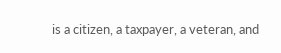is a citizen, a taxpayer, a veteran, and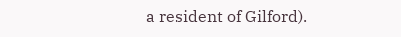a resident of Gilford).